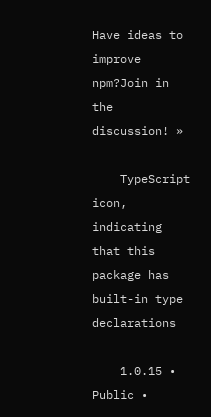Have ideas to improve npm?Join in the discussion! »

    TypeScript icon, indicating that this package has built-in type declarations

    1.0.15 • Public •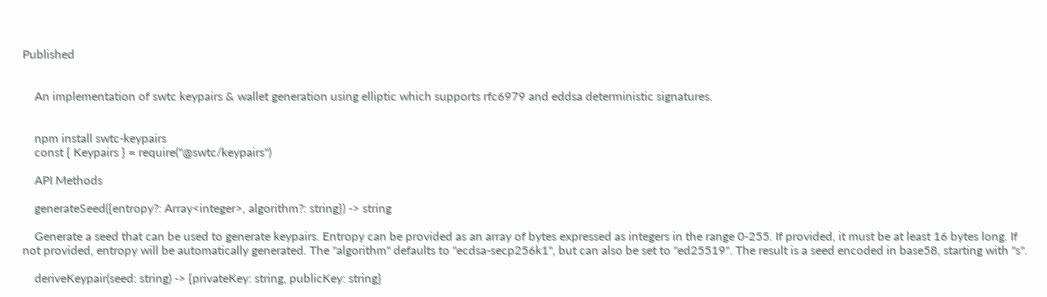Published


    An implementation of swtc keypairs & wallet generation using elliptic which supports rfc6979 and eddsa deterministic signatures.


    npm install swtc-keypairs
    const { Keypairs } = require("@swtc/keypairs")

    API Methods

    generateSeed({entropy?: Array<integer>, algorithm?: string}) -> string

    Generate a seed that can be used to generate keypairs. Entropy can be provided as an array of bytes expressed as integers in the range 0-255. If provided, it must be at least 16 bytes long. If not provided, entropy will be automatically generated. The "algorithm" defaults to "ecdsa-secp256k1", but can also be set to "ed25519". The result is a seed encoded in base58, starting with "s".

    deriveKeypair(seed: string) -> {privateKey: string, publicKey: string}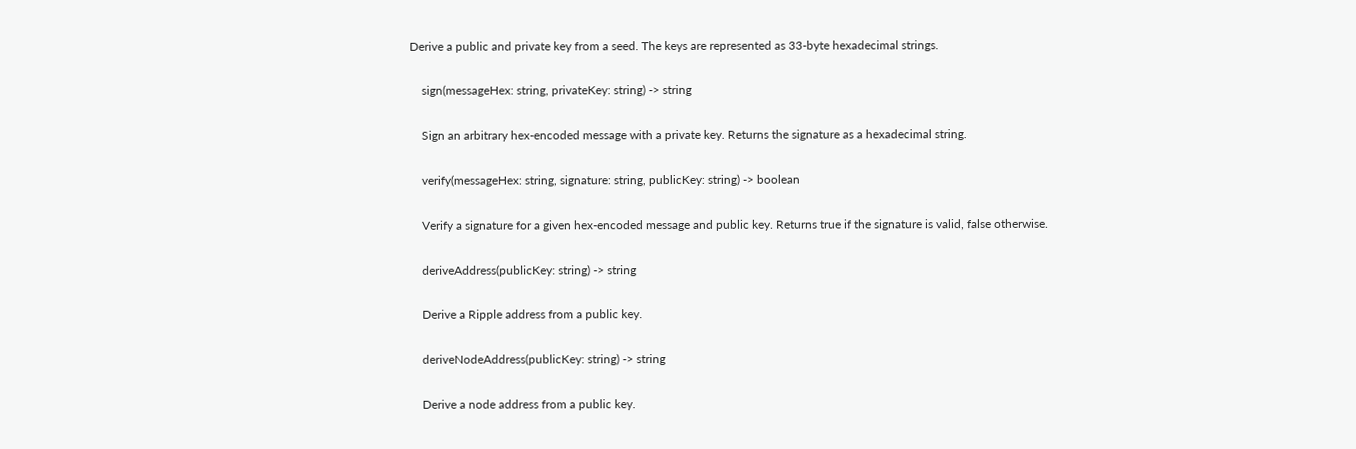Derive a public and private key from a seed. The keys are represented as 33-byte hexadecimal strings.

    sign(messageHex: string, privateKey: string) -> string

    Sign an arbitrary hex-encoded message with a private key. Returns the signature as a hexadecimal string.

    verify(messageHex: string, signature: string, publicKey: string) -> boolean

    Verify a signature for a given hex-encoded message and public key. Returns true if the signature is valid, false otherwise.

    deriveAddress(publicKey: string) -> string

    Derive a Ripple address from a public key.

    deriveNodeAddress(publicKey: string) -> string

    Derive a node address from a public key.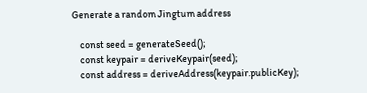Generate a random Jingtum address

    const seed = generateSeed();
    const keypair = deriveKeypair(seed);
    const address = deriveAddress(keypair.publicKey);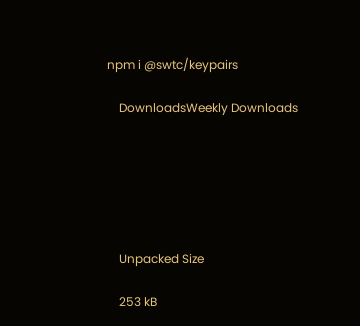npm i @swtc/keypairs

    DownloadsWeekly Downloads






    Unpacked Size

    253 kB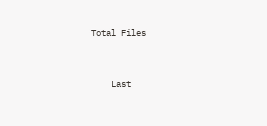Total Files


    Last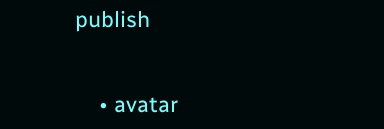publish


    • avatar